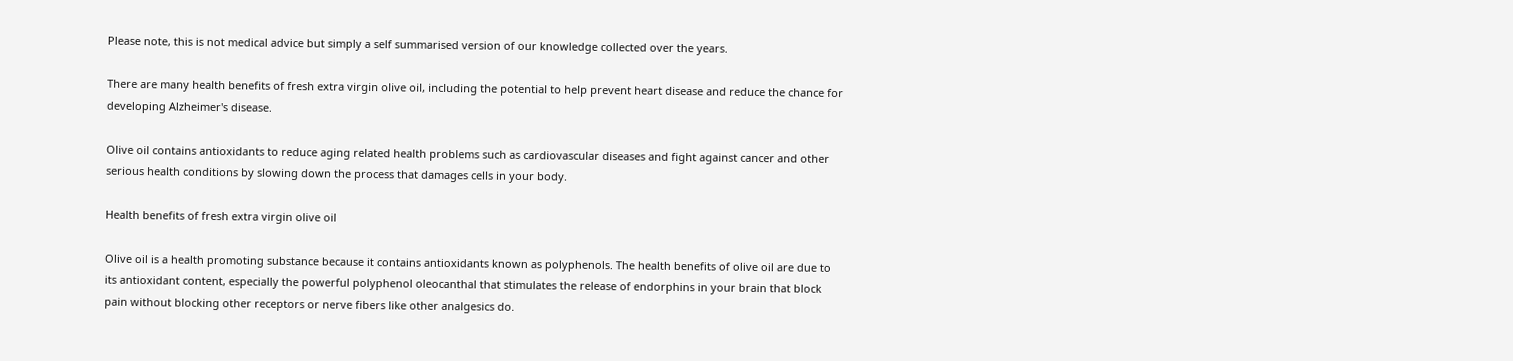Please note, this is not medical advice but simply a self summarised version of our knowledge collected over the years.

There are many health benefits of fresh extra virgin olive oil, including the potential to help prevent heart disease and reduce the chance for developing Alzheimer's disease.

Olive oil contains antioxidants to reduce aging related health problems such as cardiovascular diseases and fight against cancer and other serious health conditions by slowing down the process that damages cells in your body.

Health benefits of fresh extra virgin olive oil

Olive oil is a health promoting substance because it contains antioxidants known as polyphenols. The health benefits of olive oil are due to its antioxidant content, especially the powerful polyphenol oleocanthal that stimulates the release of endorphins in your brain that block pain without blocking other receptors or nerve fibers like other analgesics do.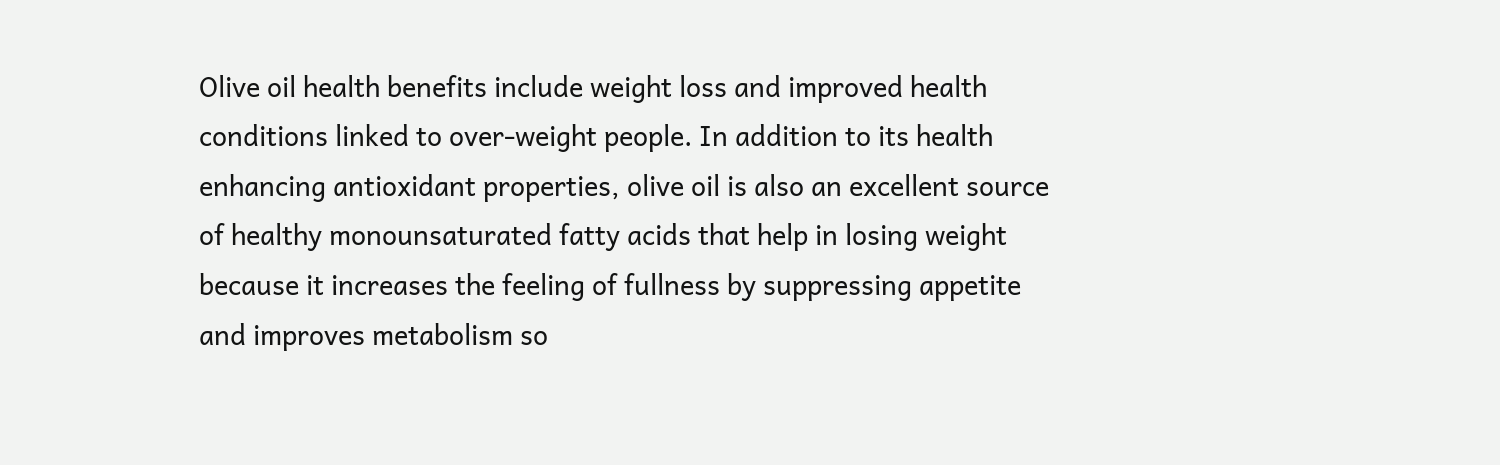Olive oil health benefits include weight loss and improved health conditions linked to over-weight people. In addition to its health enhancing antioxidant properties, olive oil is also an excellent source of healthy monounsaturated fatty acids that help in losing weight because it increases the feeling of fullness by suppressing appetite and improves metabolism so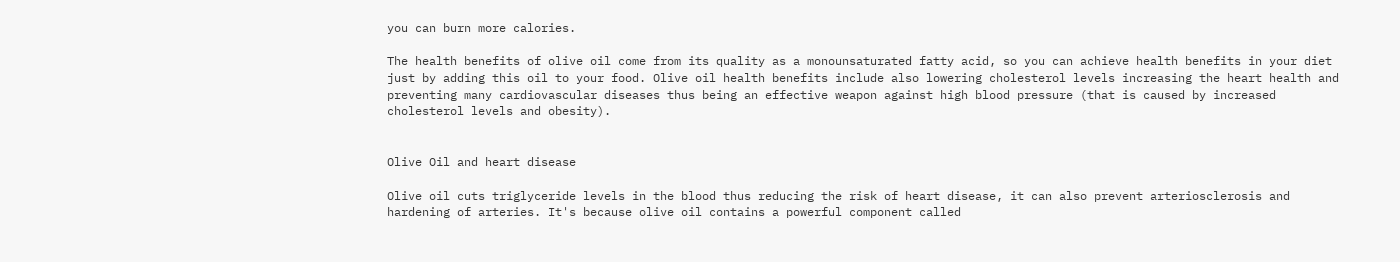you can burn more calories.

The health benefits of olive oil come from its quality as a monounsaturated fatty acid, so you can achieve health benefits in your diet just by adding this oil to your food. Olive oil health benefits include also lowering cholesterol levels increasing the heart health and preventing many cardiovascular diseases thus being an effective weapon against high blood pressure (that is caused by increased cholesterol levels and obesity).


Olive Oil and heart disease

Olive oil cuts triglyceride levels in the blood thus reducing the risk of heart disease, it can also prevent arteriosclerosis and hardening of arteries. It's because olive oil contains a powerful component called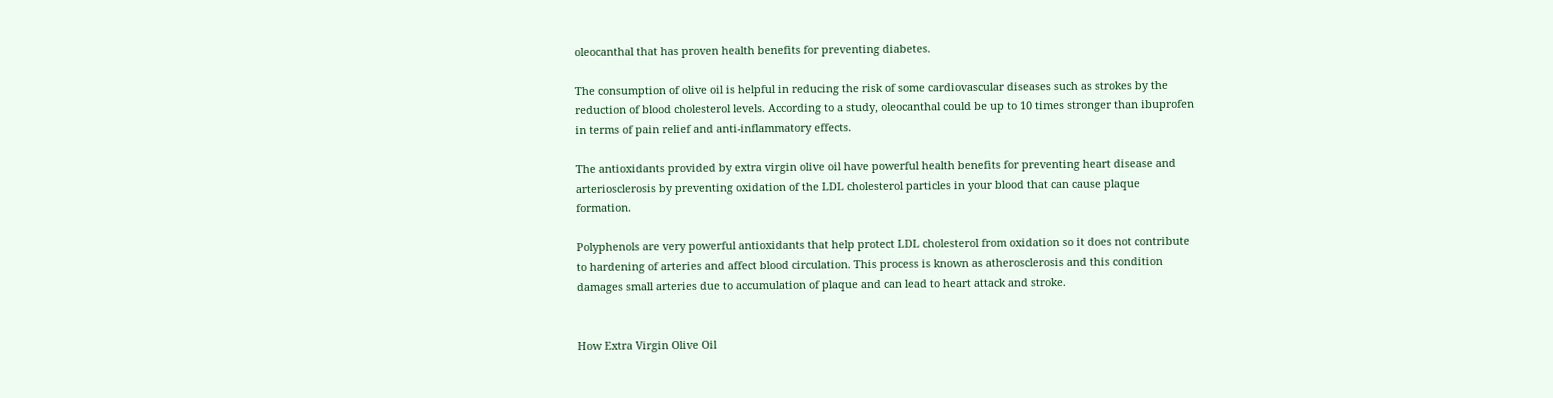oleocanthal that has proven health benefits for preventing diabetes.

The consumption of olive oil is helpful in reducing the risk of some cardiovascular diseases such as strokes by the reduction of blood cholesterol levels. According to a study, oleocanthal could be up to 10 times stronger than ibuprofen in terms of pain relief and anti-inflammatory effects.

The antioxidants provided by extra virgin olive oil have powerful health benefits for preventing heart disease and arteriosclerosis by preventing oxidation of the LDL cholesterol particles in your blood that can cause plaque formation.

Polyphenols are very powerful antioxidants that help protect LDL cholesterol from oxidation so it does not contribute to hardening of arteries and affect blood circulation. This process is known as atherosclerosis and this condition damages small arteries due to accumulation of plaque and can lead to heart attack and stroke.


How Extra Virgin Olive Oil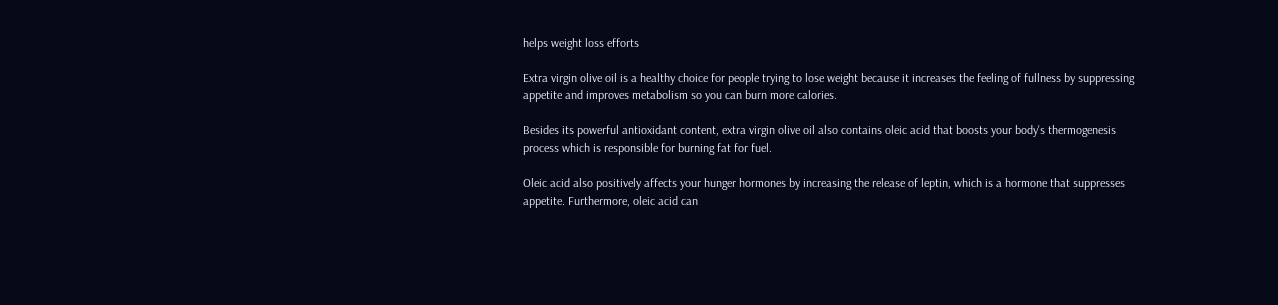helps weight loss efforts

Extra virgin olive oil is a healthy choice for people trying to lose weight because it increases the feeling of fullness by suppressing appetite and improves metabolism so you can burn more calories.

Besides its powerful antioxidant content, extra virgin olive oil also contains oleic acid that boosts your body's thermogenesis process which is responsible for burning fat for fuel.

Oleic acid also positively affects your hunger hormones by increasing the release of leptin, which is a hormone that suppresses appetite. Furthermore, oleic acid can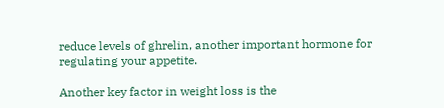reduce levels of ghrelin, another important hormone for regulating your appetite.

Another key factor in weight loss is the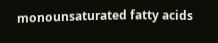monounsaturated fatty acids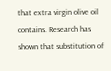that extra virgin olive oil contains. Research has shown that substitution of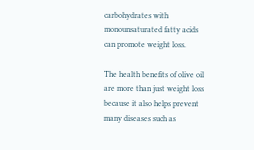carbohydrates with monounsaturated fatty acids can promote weight loss.

The health benefits of olive oil are more than just weight loss because it also helps prevent many diseases such as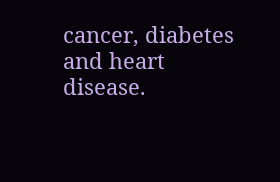cancer, diabetes and heart disease.